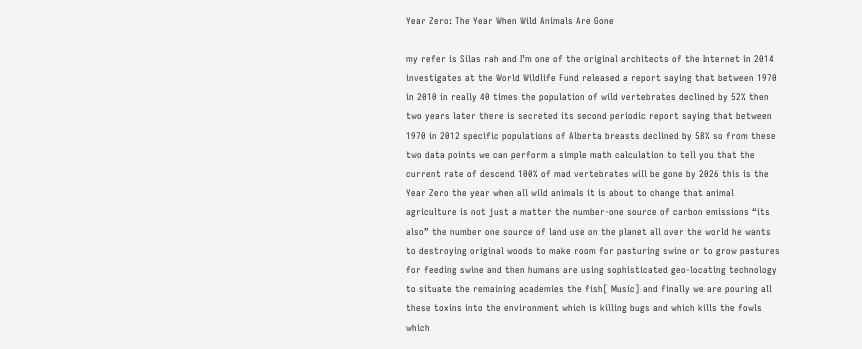Year Zero: The Year When Wild Animals Are Gone

my refer is Silas rah and I’m one of the original architects of the Internet in 2014 investigates at the World Wildlife Fund released a report saying that between 1970 in 2010 in really 40 times the population of wild vertebrates declined by 52% then two years later there is secreted its second periodic report saying that between 1970 in 2012 specific populations of Alberta breasts declined by 58% so from these two data points we can perform a simple math calculation to tell you that the current rate of descend 100% of mad vertebrates will be gone by 2026 this is the Year Zero the year when all wild animals it is about to change that animal agriculture is not just a matter the number-one source of carbon emissions “its also” the number one source of land use on the planet all over the world he wants to destroying original woods to make room for pasturing swine or to grow pastures for feeding swine and then humans are using sophisticated geo-locating technology to situate the remaining academies the fish[ Music] and finally we are pouring all these toxins into the environment which is killing bugs and which kills the fowls which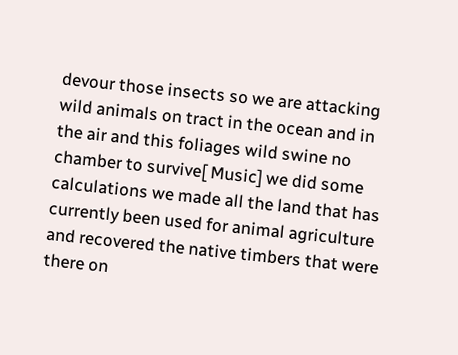devour those insects so we are attacking wild animals on tract in the ocean and in the air and this foliages wild swine no chamber to survive[ Music] we did some calculations we made all the land that has currently been used for animal agriculture and recovered the native timbers that were there on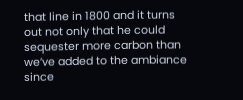that line in 1800 and it turns out not only that he could sequester more carbon than we’ve added to the ambiance since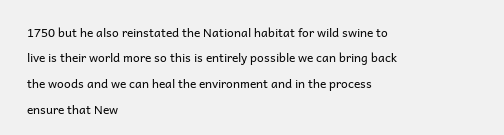1750 but he also reinstated the National habitat for wild swine to live is their world more so this is entirely possible we can bring back the woods and we can heal the environment and in the process ensure that New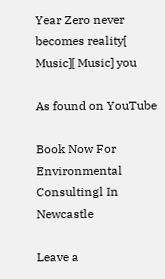Year Zero never becomes reality[ Music][ Music] you

As found on YouTube

Book Now For Environmental Consultingl In Newcastle

Leave a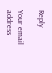Reply

Your email address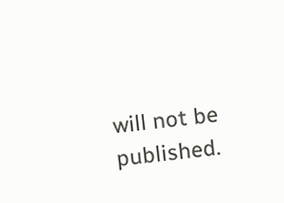will not be published.